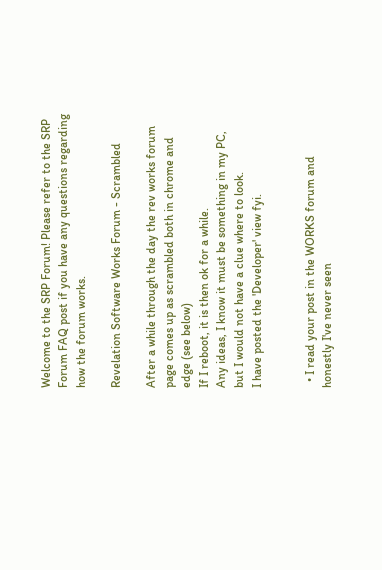Welcome to the SRP Forum! Please refer to the SRP Forum FAQ post if you have any questions regarding how the forum works.

Revelation Software Works Forum - Scrambled

After a while through the day the rev works forum page comes up as scrambled both in chrome and edge (see below)
If I reboot, it is then ok for a while.
Any ideas, I know it must be something in my PC, but I would not have a clue where to look.
I have posted the 'Developer' view fyi.


  • I read your post in the WORKS forum and honestly I've never seen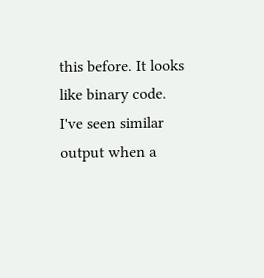this before. It looks like binary code. I've seen similar output when a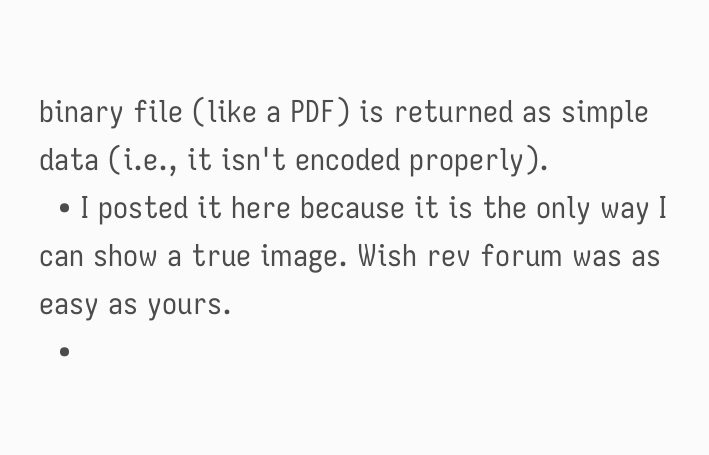binary file (like a PDF) is returned as simple data (i.e., it isn't encoded properly).
  • I posted it here because it is the only way I can show a true image. Wish rev forum was as easy as yours.
  •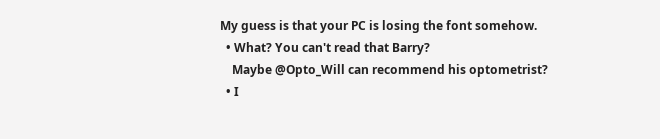My guess is that your PC is losing the font somehow.
  • What? You can't read that Barry?
    Maybe @Opto_Will can recommend his optometrist?
  • I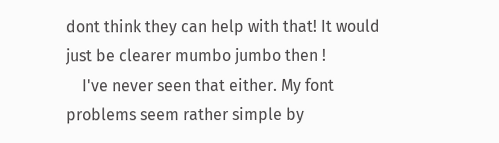dont think they can help with that! It would just be clearer mumbo jumbo then !
    I've never seen that either. My font problems seem rather simple by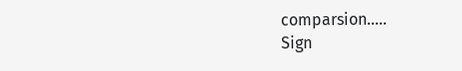comparsion.....
Sign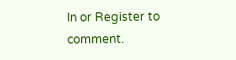In or Register to comment.